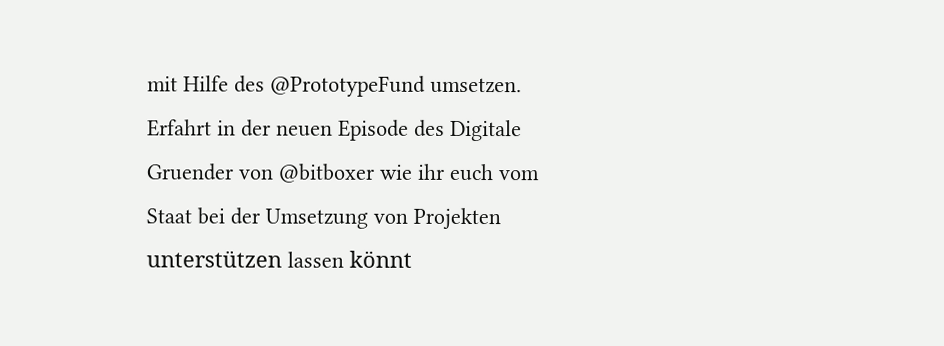mit Hilfe des @PrototypeFund umsetzen. Erfahrt in der neuen Episode des Digitale Gruender von @bitboxer wie ihr euch vom Staat bei der Umsetzung von Projekten unterstützen lassen könnt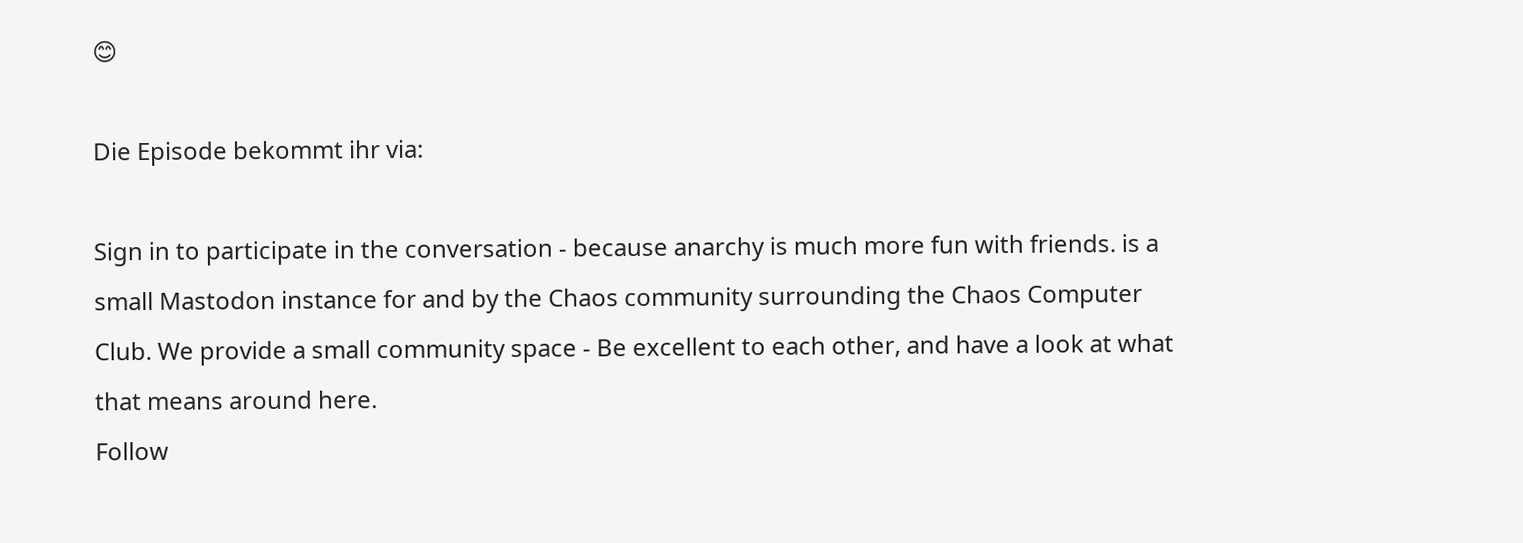😊

Die Episode bekommt ihr via:

Sign in to participate in the conversation - because anarchy is much more fun with friends. is a small Mastodon instance for and by the Chaos community surrounding the Chaos Computer Club. We provide a small community space - Be excellent to each other, and have a look at what that means around here.
Follow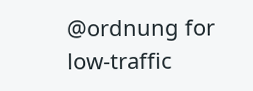@ordnung for low-traffic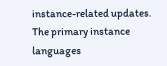instance-related updates.
The primary instance languages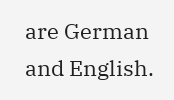are German and English.